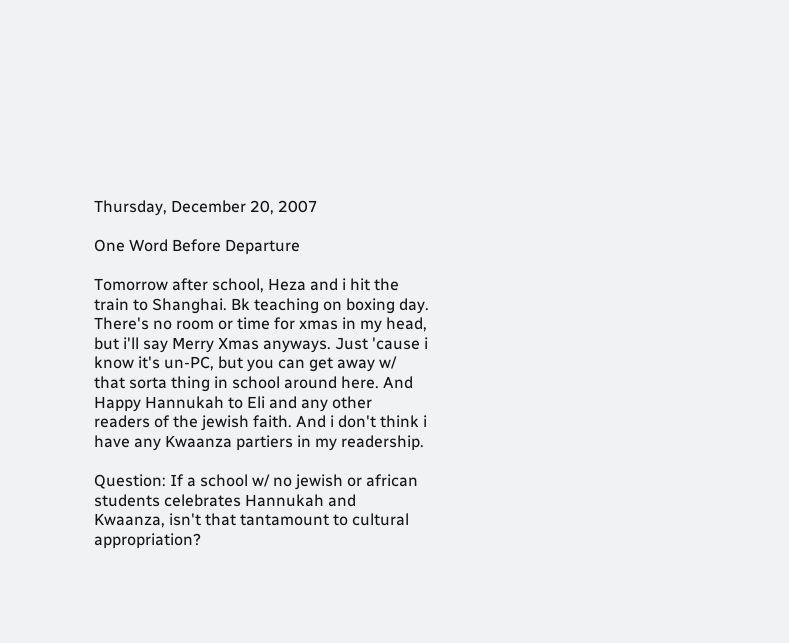Thursday, December 20, 2007

One Word Before Departure

Tomorrow after school, Heza and i hit the train to Shanghai. Bk teaching on boxing day. There's no room or time for xmas in my head, but i'll say Merry Xmas anyways. Just 'cause i know it's un-PC, but you can get away w/ that sorta thing in school around here. And Happy Hannukah to Eli and any other readers of the jewish faith. And i don't think i have any Kwaanza partiers in my readership.

Question: If a school w/ no jewish or african students celebrates Hannukah and Kwaanza, isn't that tantamount to cultural appropriation?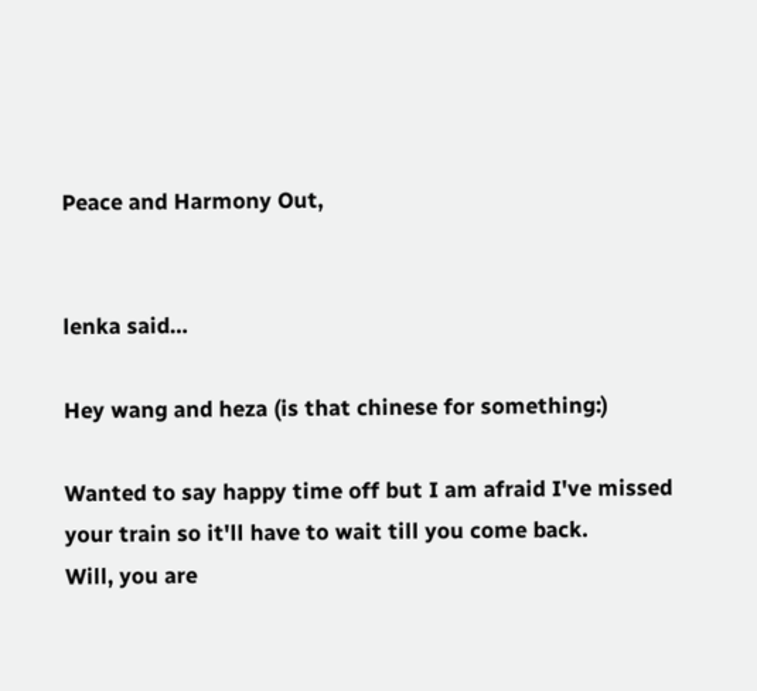Peace and Harmony Out,


lenka said...

Hey wang and heza (is that chinese for something:)

Wanted to say happy time off but I am afraid I've missed your train so it'll have to wait till you come back.
Will, you are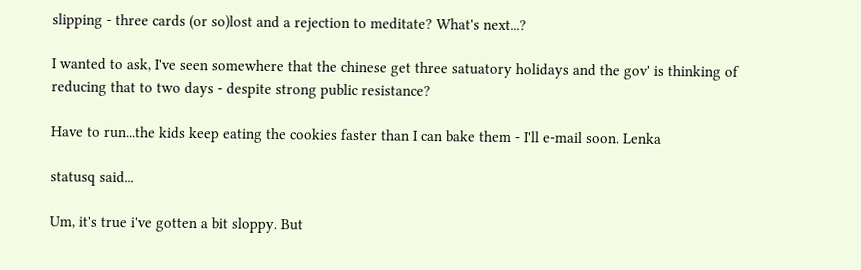slipping - three cards (or so)lost and a rejection to meditate? What's next...?

I wanted to ask, I've seen somewhere that the chinese get three satuatory holidays and the gov' is thinking of reducing that to two days - despite strong public resistance?

Have to run...the kids keep eating the cookies faster than I can bake them - I'll e-mail soon. Lenka

statusq said...

Um, it's true i've gotten a bit sloppy. But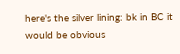here's the silver lining: bk in BC it would be obvious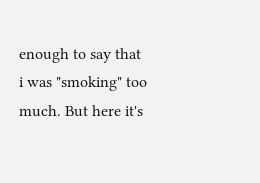enough to say that i was "smoking" too much. But here it's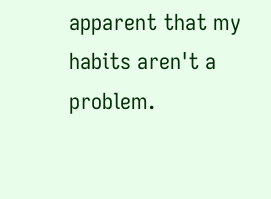apparent that my habits aren't a problem.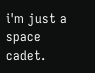i'm just a space cadet.